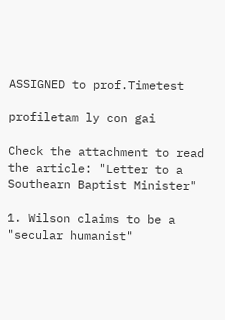ASSIGNED to prof.Timetest

profiletam ly con gai

Check the attachment to read the article: "Letter to a Southearn Baptist Minister"

1. Wilson claims to be a "secular humanist"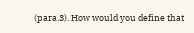(para.3). How would you define that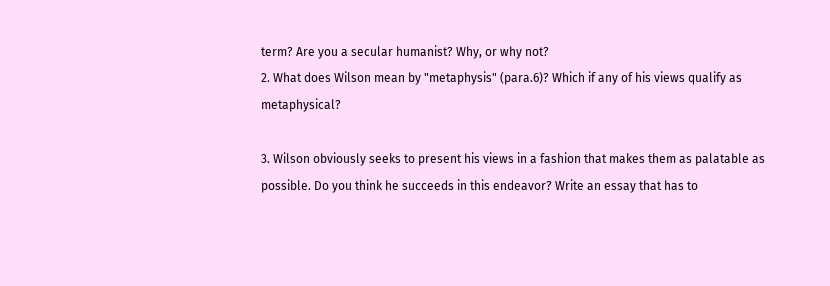term? Are you a secular humanist? Why, or why not?
2. What does Wilson mean by "metaphysis" (para.6)? Which if any of his views qualify as metaphysical?

3. Wilson obviously seeks to present his views in a fashion that makes them as palatable as possible. Do you think he succeeds in this endeavor? Write an essay that has to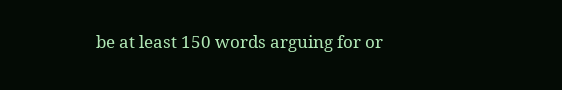be at least 150 words arguing for or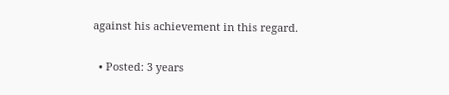against his achievement in this regard.

  • Posted: 3 years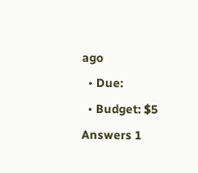ago
  • Due:
  • Budget: $5
Answers 1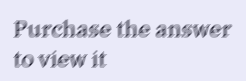Purchase the answer to view it